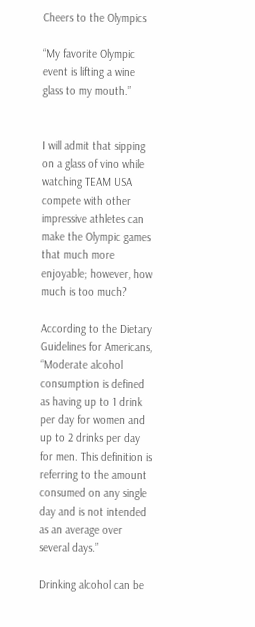Cheers to the Olympics

“My favorite Olympic event is lifting a wine glass to my mouth.”


I will admit that sipping on a glass of vino while watching TEAM USA compete with other impressive athletes can make the Olympic games that much more enjoyable; however, how much is too much?

According to the Dietary Guidelines for Americans, “Moderate alcohol consumption is defined as having up to 1 drink per day for women and up to 2 drinks per day for men. This definition is referring to the amount consumed on any single day and is not intended as an average over several days.”

Drinking alcohol can be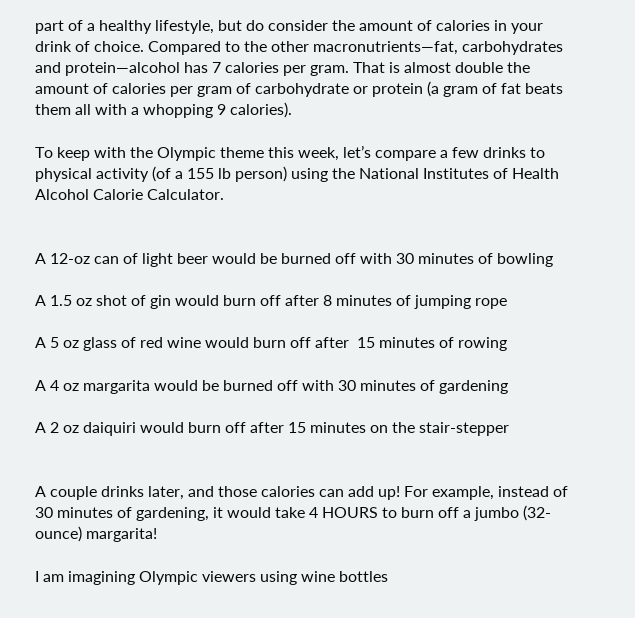part of a healthy lifestyle, but do consider the amount of calories in your drink of choice. Compared to the other macronutrients—fat, carbohydrates and protein—alcohol has 7 calories per gram. That is almost double the amount of calories per gram of carbohydrate or protein (a gram of fat beats them all with a whopping 9 calories).

To keep with the Olympic theme this week, let’s compare a few drinks to physical activity (of a 155 lb person) using the National Institutes of Health Alcohol Calorie Calculator.


A 12-oz can of light beer would be burned off with 30 minutes of bowling

A 1.5 oz shot of gin would burn off after 8 minutes of jumping rope

A 5 oz glass of red wine would burn off after  15 minutes of rowing

A 4 oz margarita would be burned off with 30 minutes of gardening

A 2 oz daiquiri would burn off after 15 minutes on the stair-stepper


A couple drinks later, and those calories can add up! For example, instead of 30 minutes of gardening, it would take 4 HOURS to burn off a jumbo (32-ounce) margarita!

I am imagining Olympic viewers using wine bottles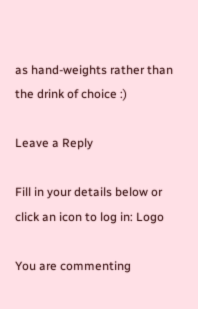as hand-weights rather than the drink of choice :)

Leave a Reply

Fill in your details below or click an icon to log in: Logo

You are commenting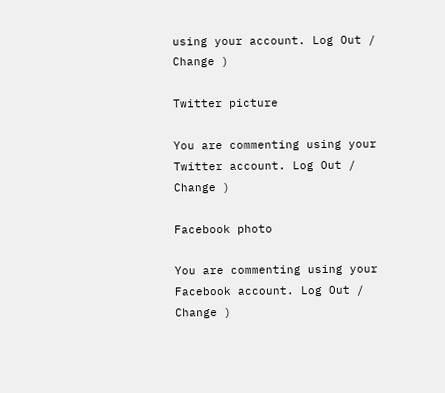using your account. Log Out / Change )

Twitter picture

You are commenting using your Twitter account. Log Out / Change )

Facebook photo

You are commenting using your Facebook account. Log Out / Change )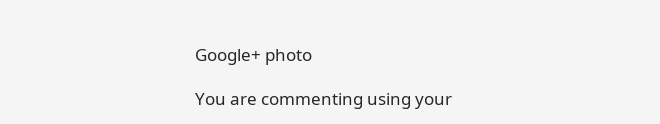Google+ photo

You are commenting using your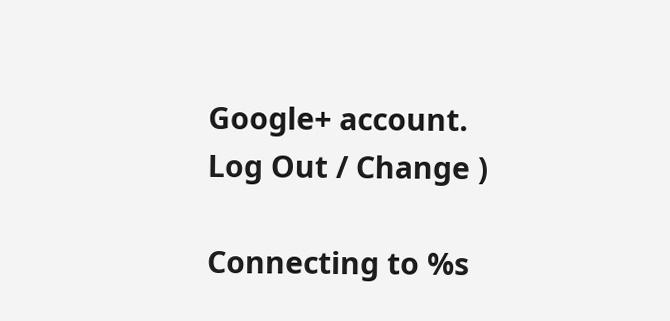Google+ account. Log Out / Change )

Connecting to %s